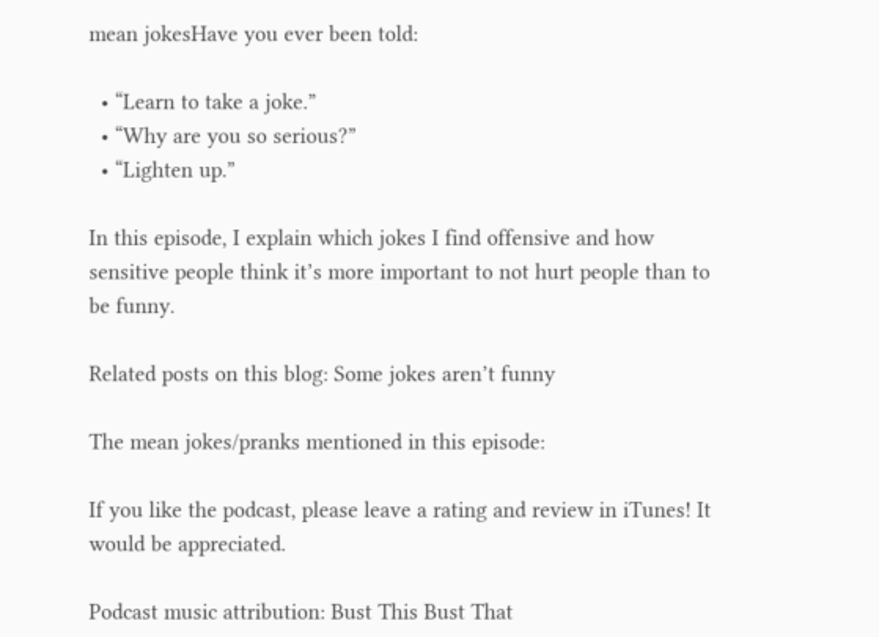mean jokesHave you ever been told:

  • “Learn to take a joke.”
  • “Why are you so serious?”
  • “Lighten up.”

In this episode, I explain which jokes I find offensive and how sensitive people think it’s more important to not hurt people than to be funny.

Related posts on this blog: Some jokes aren’t funny

The mean jokes/pranks mentioned in this episode:

If you like the podcast, please leave a rating and review in iTunes! It would be appreciated.

Podcast music attribution: Bust This Bust That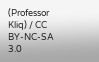(Professor Kliq) / CC BY-NC-SA 3.0